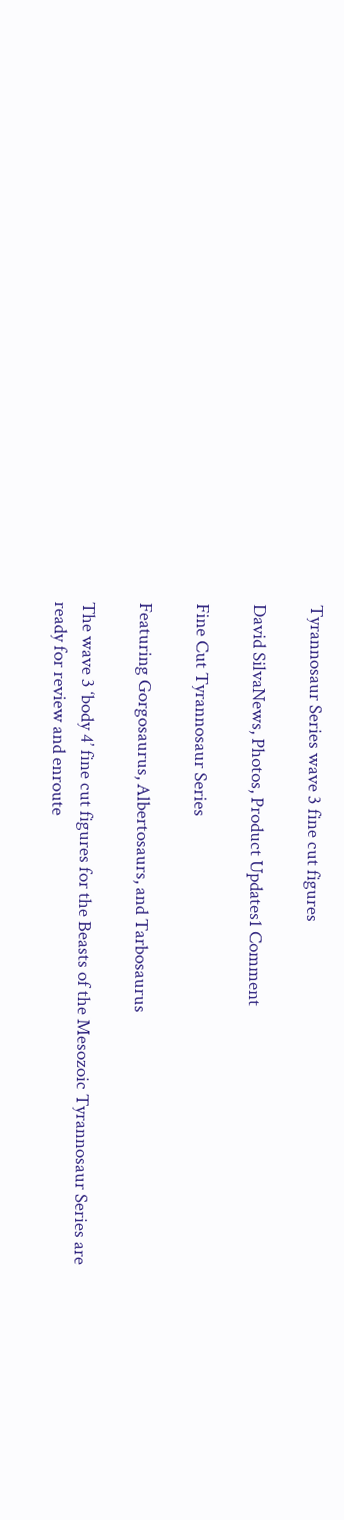Tyrannosaur Series wave 3 fine cut figures

David SilvaNews, Photos, Product Updates1 Comment

Fine Cut Tyrannosaur Series

Featuring Gorgosaurus, Albertosaurs, and Tarbosaurus

The wave 3 ‘body 4’ fine cut figures for the Beasts of the Mesozoic Tyrannosaur Series are ready for review and enroute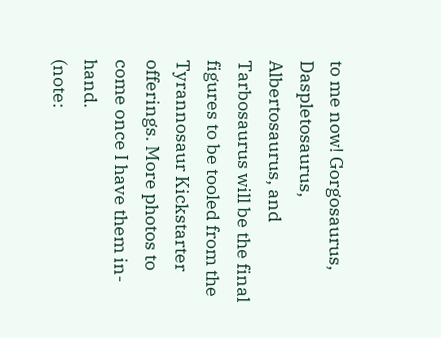to me now! Gorgosaurus, Daspletosaurus, Albertosaurus, and Tarbosaurus will be the final figures to be tooled from the Tyrannosaur Kickstarter offerings. More photos to come once I have them in-hand.
(note: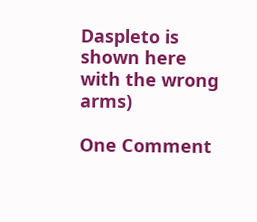Daspleto is shown here with the wrong arms)

One Comment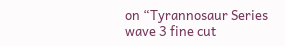on “Tyrannosaur Series wave 3 fine cut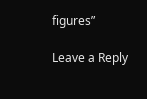figures”

Leave a Reply